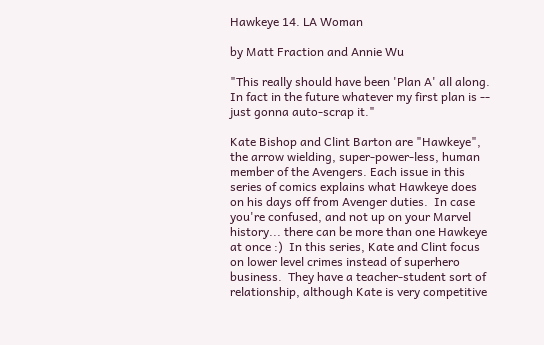Hawkeye 14. LA Woman

by Matt Fraction and Annie Wu

"This really should have been 'Plan A' all along. In fact in the future whatever my first plan is -- just gonna auto-scrap it."

Kate Bishop and Clint Barton are "Hawkeye", the arrow wielding, super-power-less, human member of the Avengers. Each issue in this series of comics explains what Hawkeye does on his days off from Avenger duties.  In case you're confused, and not up on your Marvel history... there can be more than one Hawkeye at once :)  In this series, Kate and Clint focus on lower level crimes instead of superhero business.  They have a teacher-student sort of relationship, although Kate is very competitive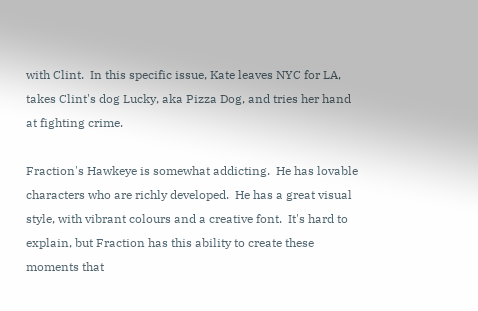with Clint.  In this specific issue, Kate leaves NYC for LA, takes Clint's dog Lucky, aka Pizza Dog, and tries her hand at fighting crime.

Fraction's Hawkeye is somewhat addicting.  He has lovable characters who are richly developed.  He has a great visual style, with vibrant colours and a creative font.  It's hard to explain, but Fraction has this ability to create these moments that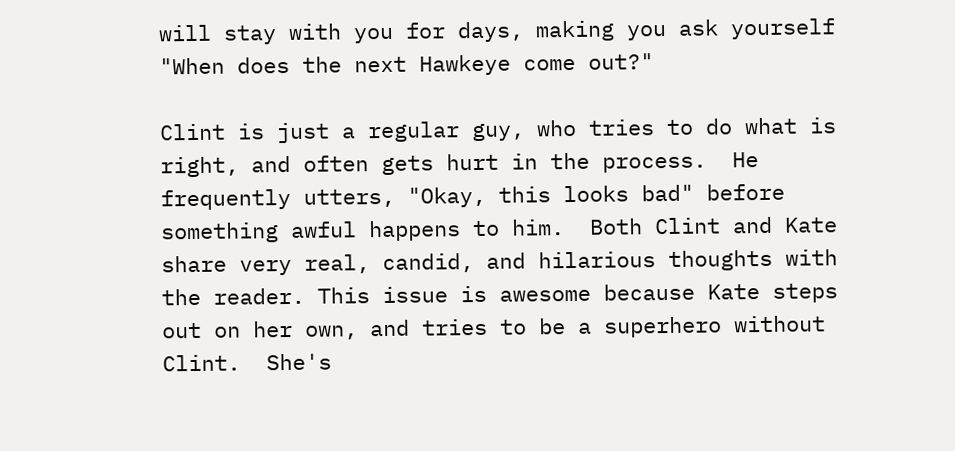will stay with you for days, making you ask yourself "When does the next Hawkeye come out?"

Clint is just a regular guy, who tries to do what is right, and often gets hurt in the process.  He frequently utters, "Okay, this looks bad" before something awful happens to him.  Both Clint and Kate share very real, candid, and hilarious thoughts with the reader. This issue is awesome because Kate steps out on her own, and tries to be a superhero without Clint.  She's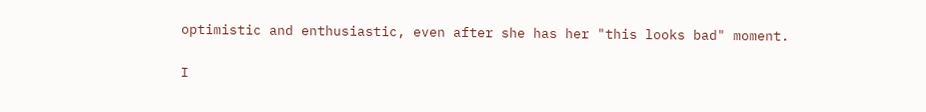optimistic and enthusiastic, even after she has her "this looks bad" moment.

I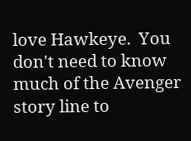love Hawkeye.  You don't need to know much of the Avenger story line to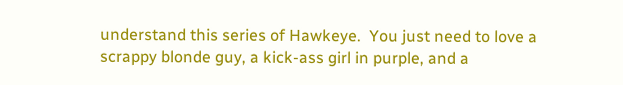understand this series of Hawkeye.  You just need to love a scrappy blonde guy, a kick-ass girl in purple, and a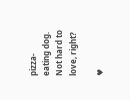pizza-eating dog.  Not hard to love, right?

♥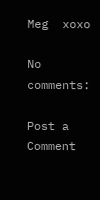Meg  xoxo

No comments:

Post a Comment